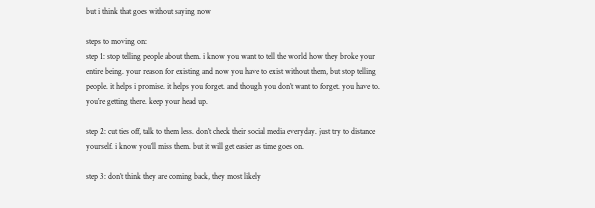but i think that goes without saying now

steps to moving on:
step 1: stop telling people about them. i know you want to tell the world how they broke your entire being. your reason for existing and now you have to exist without them, but stop telling people. it helps i promise. it helps you forget. and though you don’t want to forget. you have to. you’re getting there. keep your head up.

step 2: cut ties off, talk to them less. don’t check their social media everyday. just try to distance yourself. i know you’ll miss them. but it will get easier as time goes on.

step 3: don’t think they are coming back, they most likely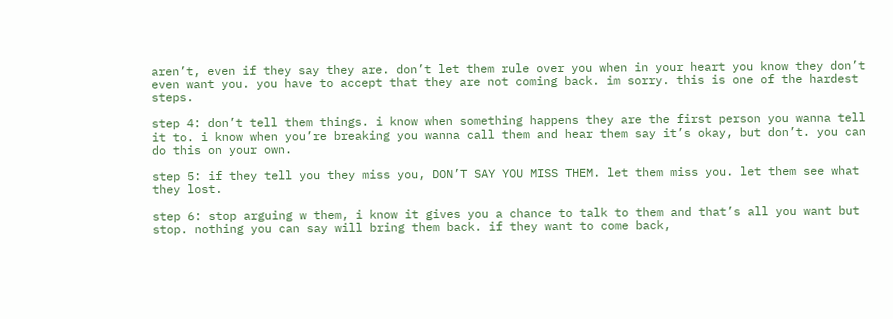aren’t, even if they say they are. don’t let them rule over you when in your heart you know they don’t even want you. you have to accept that they are not coming back. im sorry. this is one of the hardest steps.

step 4: don’t tell them things. i know when something happens they are the first person you wanna tell it to. i know when you’re breaking you wanna call them and hear them say it’s okay, but don’t. you can do this on your own.

step 5: if they tell you they miss you, DON’T SAY YOU MISS THEM. let them miss you. let them see what they lost.

step 6: stop arguing w them, i know it gives you a chance to talk to them and that’s all you want but stop. nothing you can say will bring them back. if they want to come back,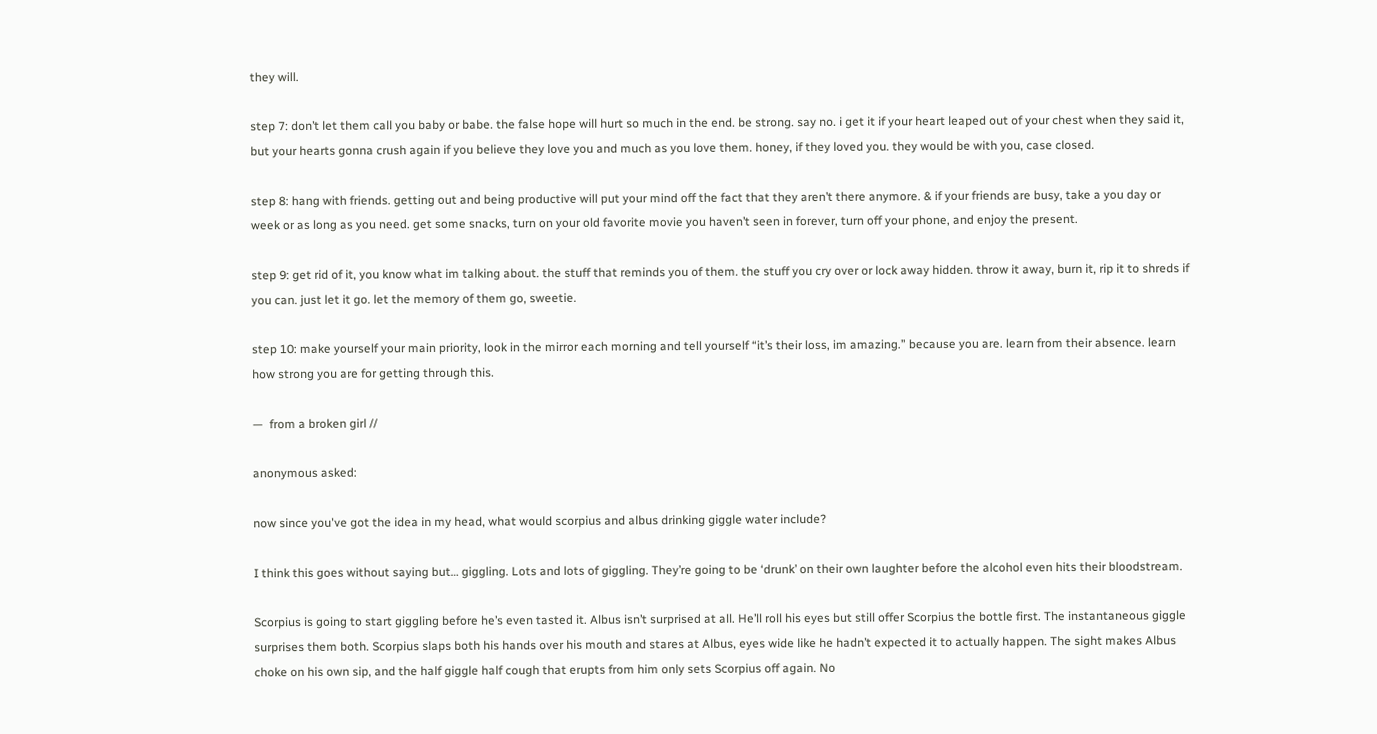they will.

step 7: don’t let them call you baby or babe. the false hope will hurt so much in the end. be strong. say no. i get it if your heart leaped out of your chest when they said it, but your hearts gonna crush again if you believe they love you and much as you love them. honey, if they loved you. they would be with you, case closed.

step 8: hang with friends. getting out and being productive will put your mind off the fact that they aren’t there anymore. & if your friends are busy, take a you day or week or as long as you need. get some snacks, turn on your old favorite movie you haven’t seen in forever, turn off your phone, and enjoy the present.

step 9: get rid of it, you know what im talking about. the stuff that reminds you of them. the stuff you cry over or lock away hidden. throw it away, burn it, rip it to shreds if you can. just let it go. let the memory of them go, sweetie.

step 10: make yourself your main priority, look in the mirror each morning and tell yourself “it’s their loss, im amazing.” because you are. learn from their absence. learn how strong you are for getting through this.

—  from a broken girl //

anonymous asked:

now since you've got the idea in my head, what would scorpius and albus drinking giggle water include?

I think this goes without saying but… giggling. Lots and lots of giggling. They’re going to be ‘drunk’ on their own laughter before the alcohol even hits their bloodstream.

Scorpius is going to start giggling before he’s even tasted it. Albus isn’t surprised at all. He’ll roll his eyes but still offer Scorpius the bottle first. The instantaneous giggle surprises them both. Scorpius slaps both his hands over his mouth and stares at Albus, eyes wide like he hadn’t expected it to actually happen. The sight makes Albus choke on his own sip, and the half giggle half cough that erupts from him only sets Scorpius off again. No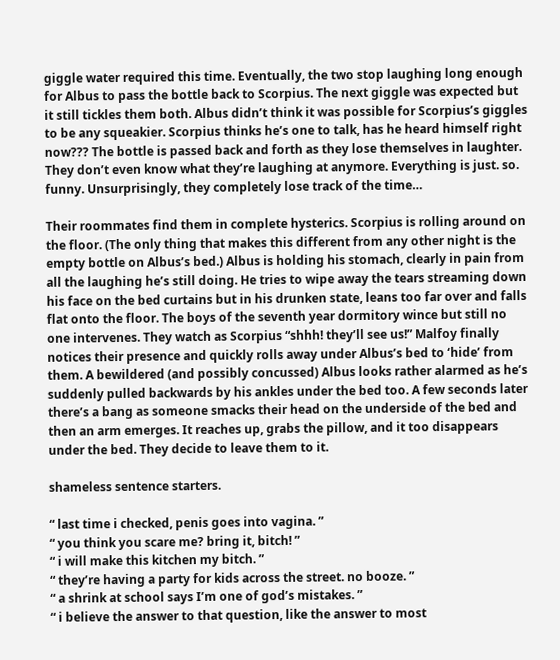giggle water required this time. Eventually, the two stop laughing long enough for Albus to pass the bottle back to Scorpius. The next giggle was expected but it still tickles them both. Albus didn’t think it was possible for Scorpius’s giggles to be any squeakier. Scorpius thinks he’s one to talk, has he heard himself right now??? The bottle is passed back and forth as they lose themselves in laughter. They don’t even know what they’re laughing at anymore. Everything is just. so. funny. Unsurprisingly, they completely lose track of the time…

Their roommates find them in complete hysterics. Scorpius is rolling around on the floor. (The only thing that makes this different from any other night is the empty bottle on Albus’s bed.) Albus is holding his stomach, clearly in pain from all the laughing he’s still doing. He tries to wipe away the tears streaming down his face on the bed curtains but in his drunken state, leans too far over and falls flat onto the floor. The boys of the seventh year dormitory wince but still no one intervenes. They watch as Scorpius “shhh! they’ll see us!” Malfoy finally notices their presence and quickly rolls away under Albus’s bed to ‘hide’ from them. A bewildered (and possibly concussed) Albus looks rather alarmed as he’s suddenly pulled backwards by his ankles under the bed too. A few seconds later there’s a bang as someone smacks their head on the underside of the bed and then an arm emerges. It reaches up, grabs the pillow, and it too disappears under the bed. They decide to leave them to it.

shameless sentence starters.

“ last time i checked, penis goes into vagina. ”
“ you think you scare me? bring it, bitch! ”
“ i will make this kitchen my bitch. ”
“ they’re having a party for kids across the street. no booze. ”
“ a shrink at school says I’m one of god’s mistakes. ”
“ i believe the answer to that question, like the answer to most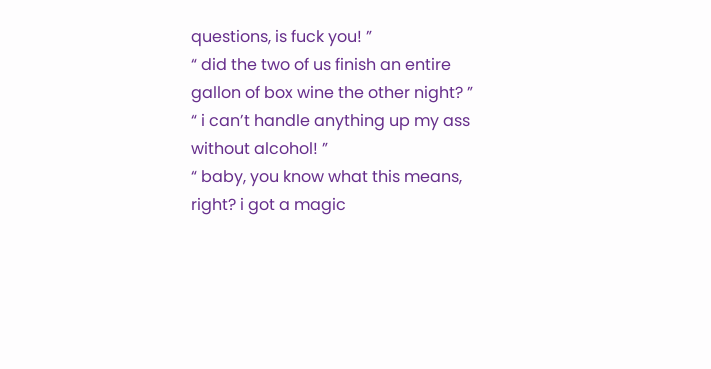questions, is fuck you! ”
“ did the two of us finish an entire gallon of box wine the other night? ”
“ i can’t handle anything up my ass without alcohol! ”
“ baby, you know what this means, right? i got a magic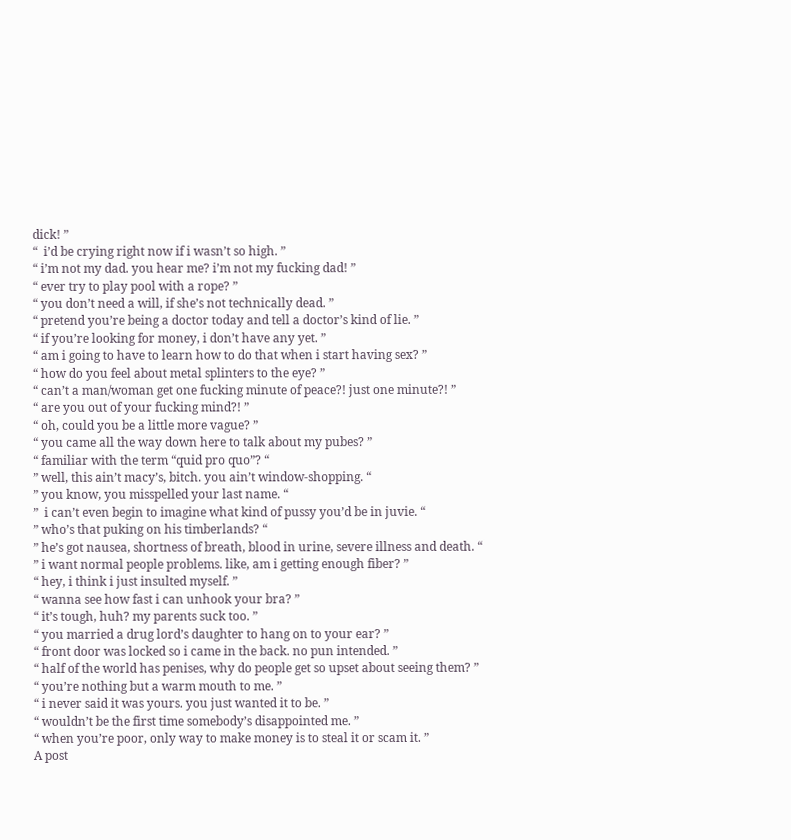dick! ”
“  i’d be crying right now if i wasn’t so high. ”
“ i’m not my dad. you hear me? i’m not my fucking dad! ”
“ ever try to play pool with a rope? ”
“ you don’t need a will, if she’s not technically dead. ”
“ pretend you’re being a doctor today and tell a doctor’s kind of lie. ”
“ if you’re looking for money, i don’t have any yet. ”
“ am i going to have to learn how to do that when i start having sex? ”
“ how do you feel about metal splinters to the eye? ”
“ can’t a man/woman get one fucking minute of peace?! just one minute?! ”
“ are you out of your fucking mind?! ”
“ oh, could you be a little more vague? ”
“ you came all the way down here to talk about my pubes? ”
“ familiar with the term “quid pro quo”? “
” well, this ain’t macy’s, bitch. you ain’t window-shopping. “
” you know, you misspelled your last name. “
”  i can’t even begin to imagine what kind of pussy you’d be in juvie. “
” who’s that puking on his timberlands? “
” he’s got nausea, shortness of breath, blood in urine, severe illness and death. “
” i want normal people problems. like, am i getting enough fiber? ”
“ hey, i think i just insulted myself. ”
“ wanna see how fast i can unhook your bra? ”
“ it’s tough, huh? my parents suck too. ”
“ you married a drug lord’s daughter to hang on to your ear? ”
“ front door was locked so i came in the back. no pun intended. ”
“ half of the world has penises, why do people get so upset about seeing them? ”
“ you’re nothing but a warm mouth to me. ”
“ i never said it was yours. you just wanted it to be. ”
“ wouldn’t be the first time somebody’s disappointed me. ”
“ when you’re poor, only way to make money is to steal it or scam it. ”
A post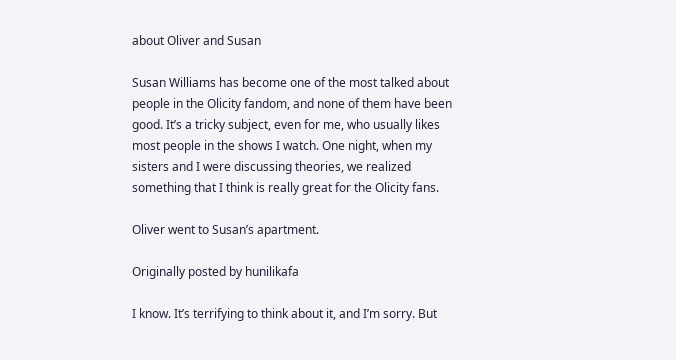about Oliver and Susan

Susan Williams has become one of the most talked about people in the Olicity fandom, and none of them have been good. It’s a tricky subject, even for me, who usually likes most people in the shows I watch. One night, when my sisters and I were discussing theories, we realized something that I think is really great for the Olicity fans.

Oliver went to Susan’s apartment.

Originally posted by hunilikafa

I know. It’s terrifying to think about it, and I’m sorry. But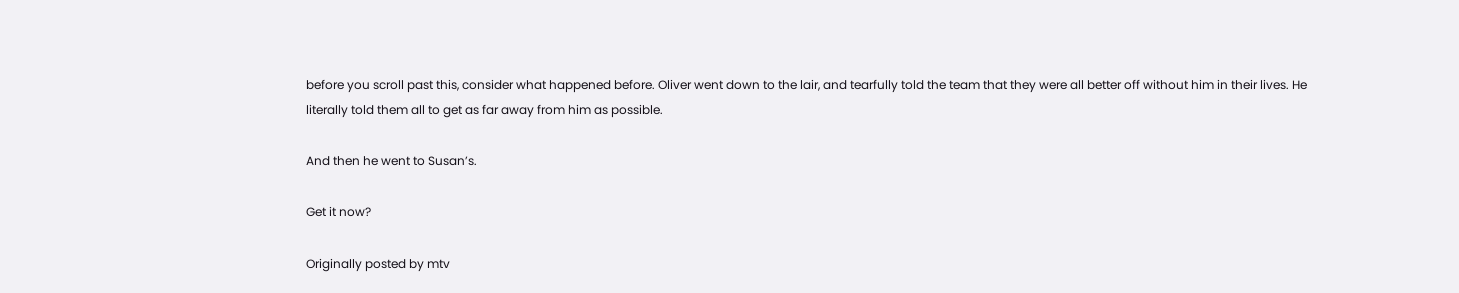before you scroll past this, consider what happened before. Oliver went down to the lair, and tearfully told the team that they were all better off without him in their lives. He literally told them all to get as far away from him as possible.

And then he went to Susan’s.

Get it now?

Originally posted by mtv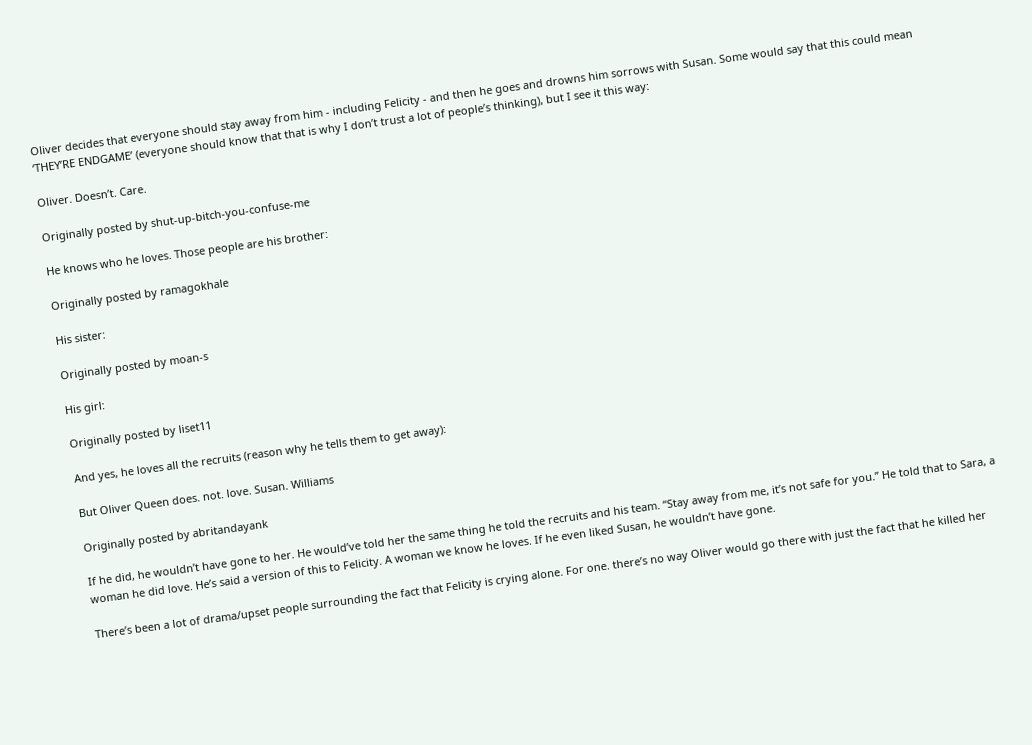Oliver decides that everyone should stay away from him - including Felicity - and then he goes and drowns him sorrows with Susan. Some would say that this could mean ‘THEY’RE ENDGAME’ (everyone should know that that is why I don’t trust a lot of people’s thinking), but I see it this way:

Oliver. Doesn’t. Care.

Originally posted by shut-up-bitch-you-confuse-me

He knows who he loves. Those people are his brother:

Originally posted by ramagokhale

His sister:

Originally posted by moan-s

His girl:

Originally posted by liset11

And yes, he loves all the recruits (reason why he tells them to get away):

But Oliver Queen does. not. love. Susan. Williams

Originally posted by abritandayank

If he did, he wouldn’t have gone to her. He would’ve told her the same thing he told the recruits and his team. “Stay away from me, it’s not safe for you.” He told that to Sara, a woman he did love. He’s said a version of this to Felicity. A woman we know he loves. If he even liked Susan, he wouldn’t have gone.

There’s been a lot of drama/upset people surrounding the fact that Felicity is crying alone. For one. there’s no way Oliver would go there with just the fact that he killed her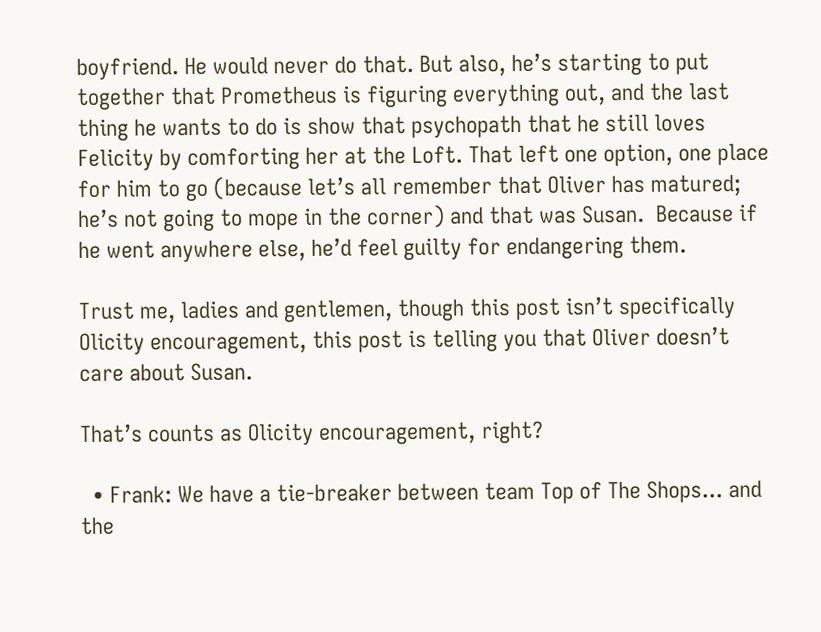boyfriend. He would never do that. But also, he’s starting to put together that Prometheus is figuring everything out, and the last thing he wants to do is show that psychopath that he still loves Felicity by comforting her at the Loft. That left one option, one place for him to go (because let’s all remember that Oliver has matured; he’s not going to mope in the corner) and that was Susan.  Because if he went anywhere else, he’d feel guilty for endangering them.

Trust me, ladies and gentlemen, though this post isn’t specifically Olicity encouragement, this post is telling you that Oliver doesn’t care about Susan.

That’s counts as Olicity encouragement, right?

  • Frank: We have a tie-breaker between team Top of The Shops... and the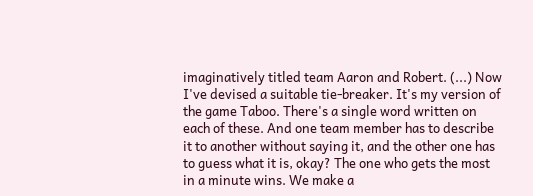imaginatively titled team Aaron and Robert. (...) Now I've devised a suitable tie-breaker. It's my version of the game Taboo. There's a single word written on each of these. And one team member has to describe it to another without saying it, and the other one has to guess what it is, okay? The one who gets the most in a minute wins. We make a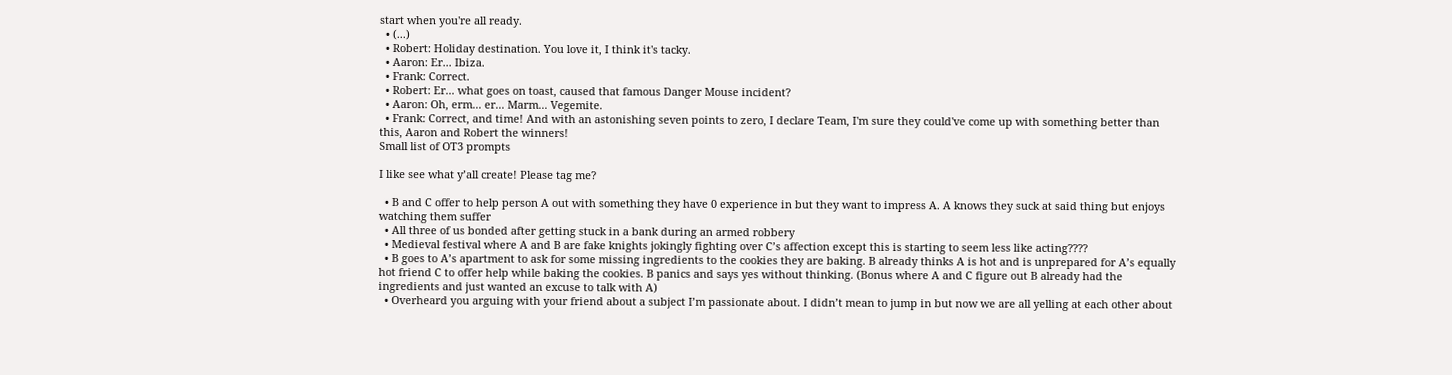start when you're all ready.
  • (...)
  • Robert: Holiday destination. You love it, I think it's tacky.
  • Aaron: Er... Ibiza.
  • Frank: Correct.
  • Robert: Er... what goes on toast, caused that famous Danger Mouse incident?
  • Aaron: Oh, erm... er... Marm... Vegemite.
  • Frank: Correct, and time! And with an astonishing seven points to zero, I declare Team, I'm sure they could've come up with something better than this, Aaron and Robert the winners!
Small list of OT3 prompts

I like see what y’all create! Please tag me?

  • B and C offer to help person A out with something they have 0 experience in but they want to impress A. A knows they suck at said thing but enjoys watching them suffer
  • All three of us bonded after getting stuck in a bank during an armed robbery
  • Medieval festival where A and B are fake knights jokingly fighting over C’s affection except this is starting to seem less like acting????
  • B goes to A’s apartment to ask for some missing ingredients to the cookies they are baking. B already thinks A is hot and is unprepared for A’s equally hot friend C to offer help while baking the cookies. B panics and says yes without thinking. (Bonus where A and C figure out B already had the ingredients and just wanted an excuse to talk with A)
  • Overheard you arguing with your friend about a subject I’m passionate about. I didn’t mean to jump in but now we are all yelling at each other about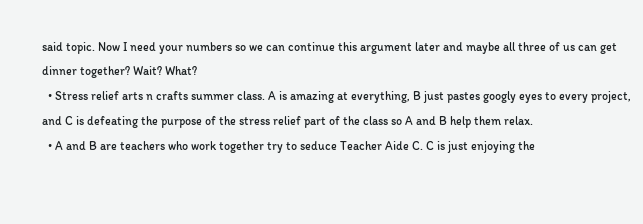said topic. Now I need your numbers so we can continue this argument later and maybe all three of us can get dinner together? Wait? What?
  • Stress relief arts n crafts summer class. A is amazing at everything, B just pastes googly eyes to every project, and C is defeating the purpose of the stress relief part of the class so A and B help them relax.
  • A and B are teachers who work together try to seduce Teacher Aide C. C is just enjoying the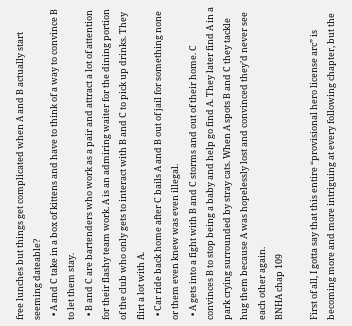free lunches but things get complicated when A and B actually start seeming dateable?
  • A and C take in a box of kittens and have to think of a way to convince B to let them stay.
  • B and C are bartenders who work as a pair and attract a lot of attention for their flashy team work. A is an admiring waiter for the dining portion of the club who only gets to interact with B and C to pick up drinks. They flirt a lot with A.
  • Car ride back home after C bails A and B out of jail for something none or them even knew was even illegal.
  • A gets into a fight with B and C storms and out of their home. C convinces B to stop being a baby and help go find A. They later find A in a park crying surrounded by stray cats. When A spots B and C they tackle hug them because A was hopelessly lost and convinced they’d never see each other again.
BNHA chap 109

First of all, I gotta say that this entire “provisional hero license arc” is becoming more and more intriguing at every following chapter, but the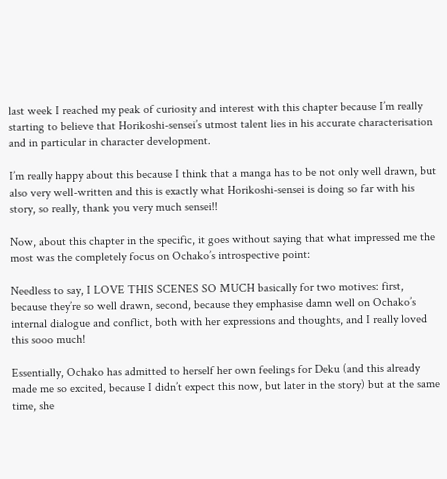last week I reached my peak of curiosity and interest with this chapter because I’m really starting to believe that Horikoshi-sensei’s utmost talent lies in his accurate characterisation and in particular in character development.

I’m really happy about this because I think that a manga has to be not only well drawn, but also very well-written and this is exactly what Horikoshi-sensei is doing so far with his story, so really, thank you very much sensei!!

Now, about this chapter in the specific, it goes without saying that what impressed me the most was the completely focus on Ochako’s introspective point:

Needless to say, I LOVE THIS SCENES SO MUCH basically for two motives: first, because they’re so well drawn, second, because they emphasise damn well on Ochako’s internal dialogue and conflict, both with her expressions and thoughts, and I really loved this sooo much!

Essentially, Ochako has admitted to herself her own feelings for Deku (and this already made me so excited, because I didn’t expect this now, but later in the story) but at the same time, she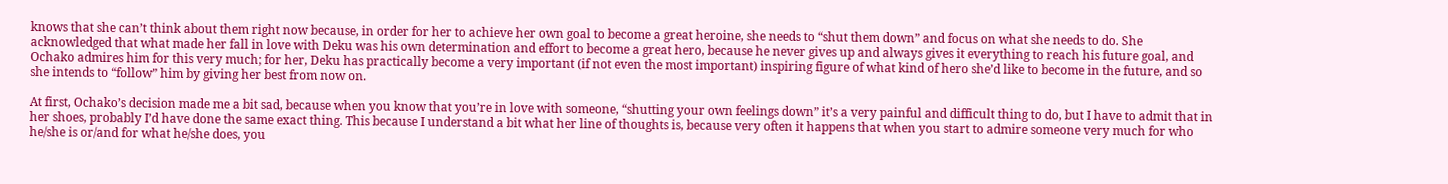knows that she can’t think about them right now because, in order for her to achieve her own goal to become a great heroine, she needs to “shut them down” and focus on what she needs to do. She acknowledged that what made her fall in love with Deku was his own determination and effort to become a great hero, because he never gives up and always gives it everything to reach his future goal, and Ochako admires him for this very much; for her, Deku has practically become a very important (if not even the most important) inspiring figure of what kind of hero she’d like to become in the future, and so she intends to “follow” him by giving her best from now on.

At first, Ochako’s decision made me a bit sad, because when you know that you’re in love with someone, “shutting your own feelings down” it’s a very painful and difficult thing to do, but I have to admit that in her shoes, probably I’d have done the same exact thing. This because I understand a bit what her line of thoughts is, because very often it happens that when you start to admire someone very much for who he/she is or/and for what he/she does, you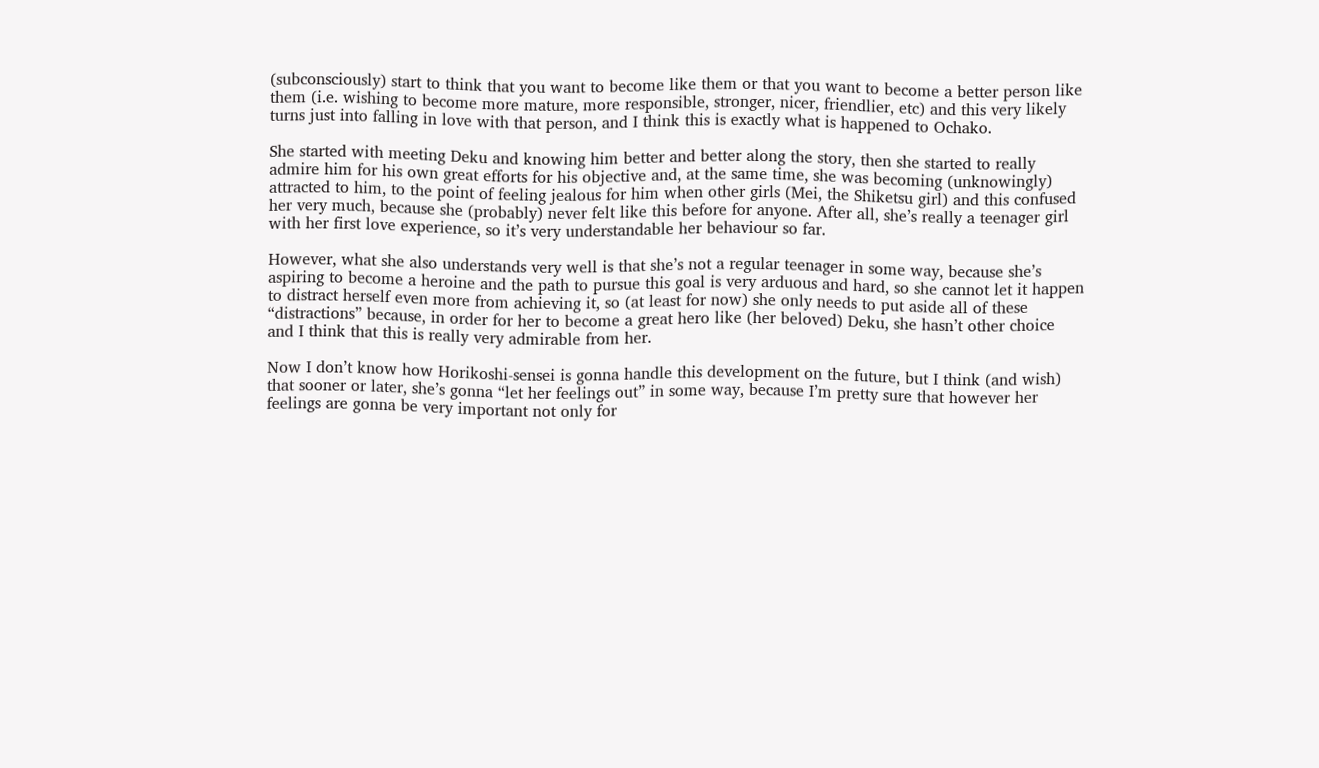(subconsciously) start to think that you want to become like them or that you want to become a better person like them (i.e. wishing to become more mature, more responsible, stronger, nicer, friendlier, etc) and this very likely turns just into falling in love with that person, and I think this is exactly what is happened to Ochako.

She started with meeting Deku and knowing him better and better along the story, then she started to really admire him for his own great efforts for his objective and, at the same time, she was becoming (unknowingly) attracted to him, to the point of feeling jealous for him when other girls (Mei, the Shiketsu girl) and this confused her very much, because she (probably) never felt like this before for anyone. After all, she’s really a teenager girl with her first love experience, so it’s very understandable her behaviour so far.

However, what she also understands very well is that she’s not a regular teenager in some way, because she’s aspiring to become a heroine and the path to pursue this goal is very arduous and hard, so she cannot let it happen to distract herself even more from achieving it, so (at least for now) she only needs to put aside all of these “distractions” because, in order for her to become a great hero like (her beloved) Deku, she hasn’t other choice and I think that this is really very admirable from her.

Now I don’t know how Horikoshi-sensei is gonna handle this development on the future, but I think (and wish) that sooner or later, she’s gonna “let her feelings out” in some way, because I’m pretty sure that however her feelings are gonna be very important not only for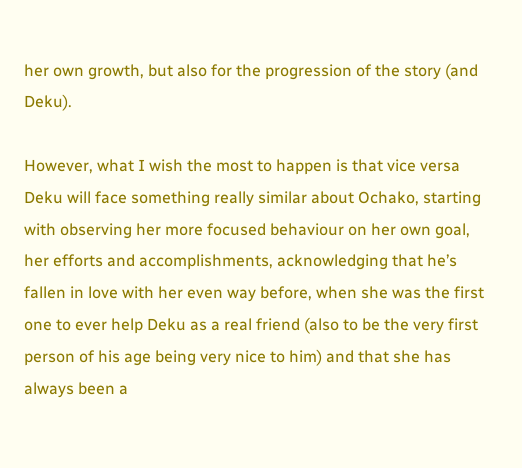her own growth, but also for the progression of the story (and Deku).

However, what I wish the most to happen is that vice versa Deku will face something really similar about Ochako, starting with observing her more focused behaviour on her own goal, her efforts and accomplishments, acknowledging that he’s fallen in love with her even way before, when she was the first one to ever help Deku as a real friend (also to be the very first person of his age being very nice to him) and that she has always been a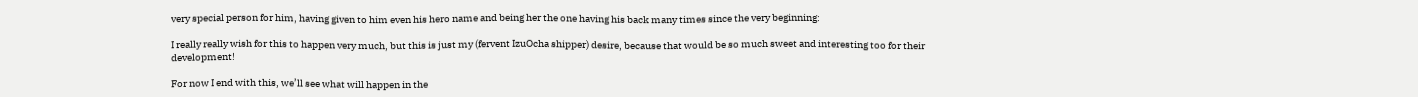very special person for him, having given to him even his hero name and being her the one having his back many times since the very beginning:

I really really wish for this to happen very much, but this is just my (fervent IzuOcha shipper) desire, because that would be so much sweet and interesting too for their development!

For now I end with this, we’ll see what will happen in the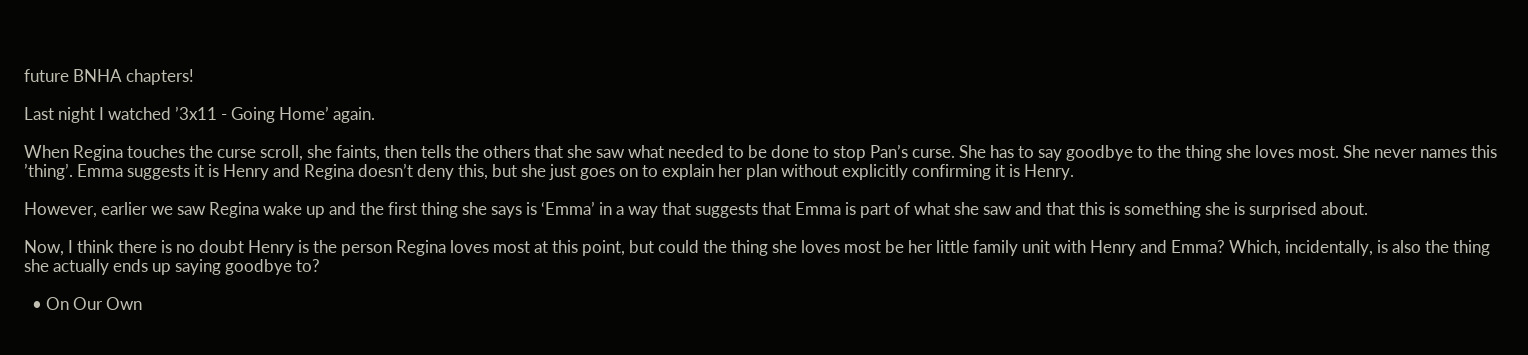future BNHA chapters!

Last night I watched ’3x11 - Going Home’ again.

When Regina touches the curse scroll, she faints, then tells the others that she saw what needed to be done to stop Pan’s curse. She has to say goodbye to the thing she loves most. She never names this ’thing’. Emma suggests it is Henry and Regina doesn’t deny this, but she just goes on to explain her plan without explicitly confirming it is Henry.

However, earlier we saw Regina wake up and the first thing she says is ‘Emma’ in a way that suggests that Emma is part of what she saw and that this is something she is surprised about.

Now, I think there is no doubt Henry is the person Regina loves most at this point, but could the thing she loves most be her little family unit with Henry and Emma? Which, incidentally, is also the thing she actually ends up saying goodbye to?

  • On Our Own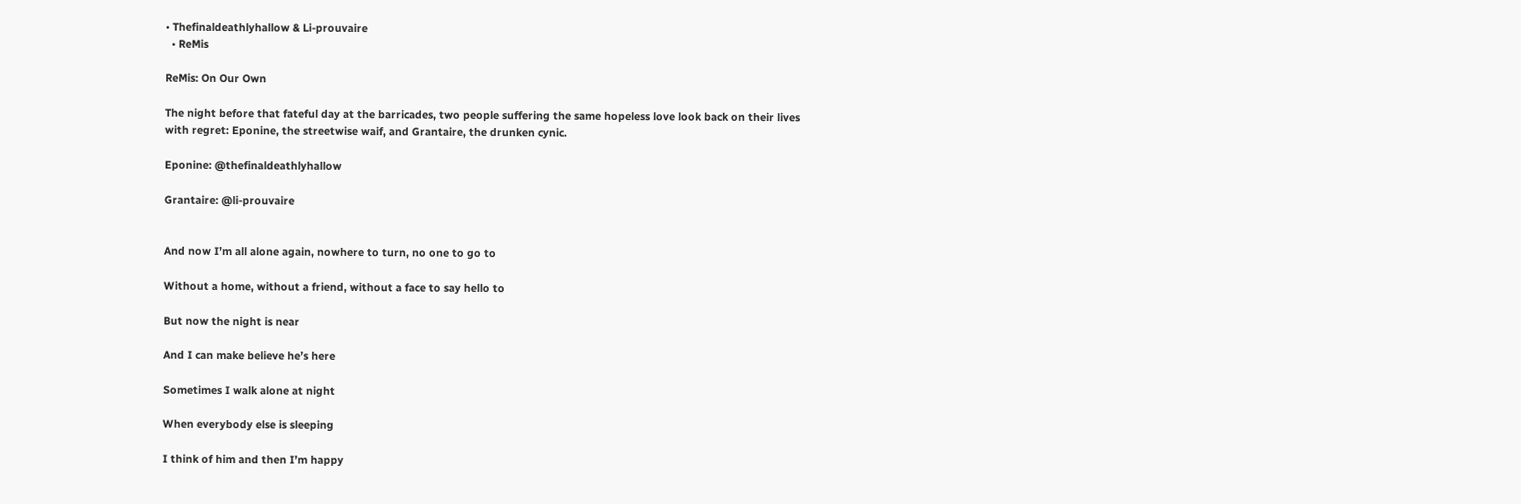• Thefinaldeathlyhallow & Li-prouvaire
  • ReMis

ReMis: On Our Own

The night before that fateful day at the barricades, two people suffering the same hopeless love look back on their lives with regret: Eponine, the streetwise waif, and Grantaire, the drunken cynic.

Eponine: @thefinaldeathlyhallow

Grantaire: @li-prouvaire


And now I’m all alone again, nowhere to turn, no one to go to

Without a home, without a friend, without a face to say hello to

But now the night is near

And I can make believe he’s here

Sometimes I walk alone at night

When everybody else is sleeping

I think of him and then I’m happy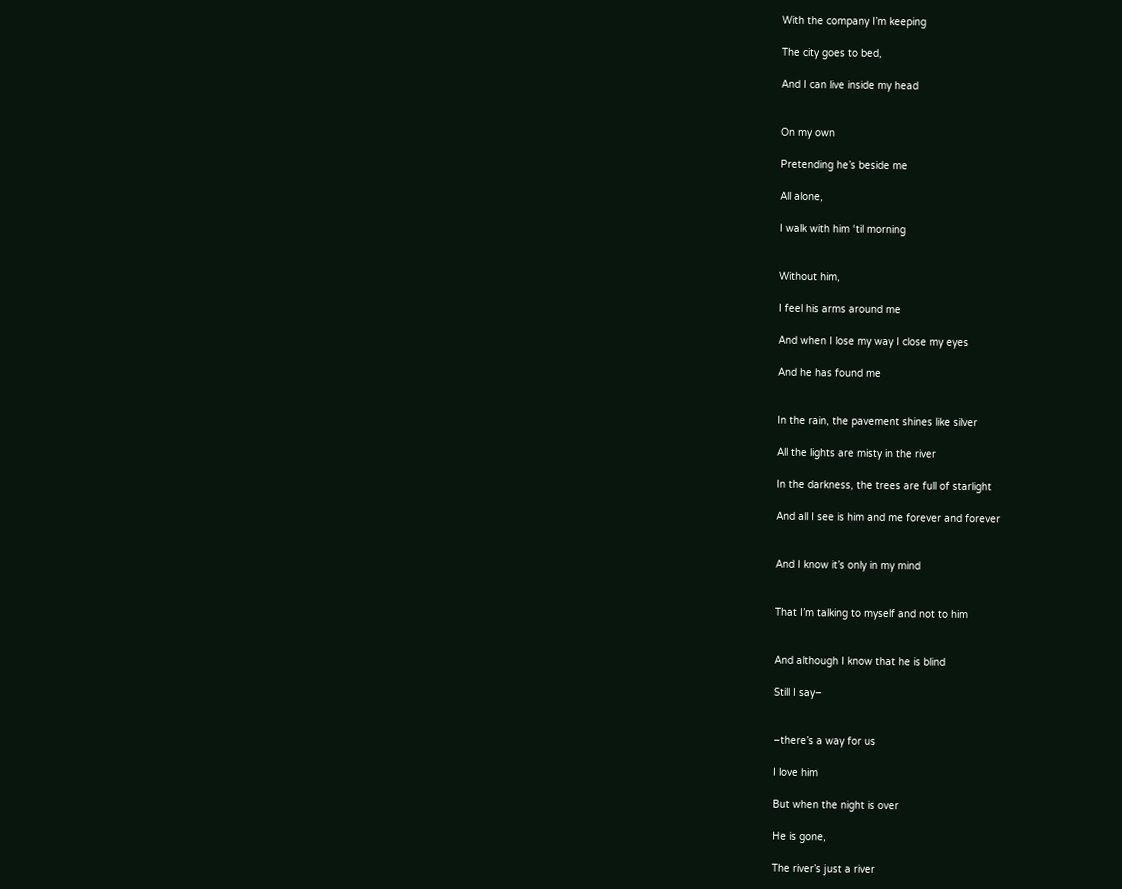With the company I’m keeping

The city goes to bed,

And I can live inside my head


On my own

Pretending he’s beside me

All alone,

I walk with him ‘til morning


Without him,

I feel his arms around me

And when I lose my way I close my eyes

And he has found me


In the rain, the pavement shines like silver

All the lights are misty in the river

In the darkness, the trees are full of starlight

And all I see is him and me forever and forever


And I know it’s only in my mind


That I’m talking to myself and not to him


And although I know that he is blind

Still I say–


–there’s a way for us

I love him

But when the night is over

He is gone,

The river’s just a river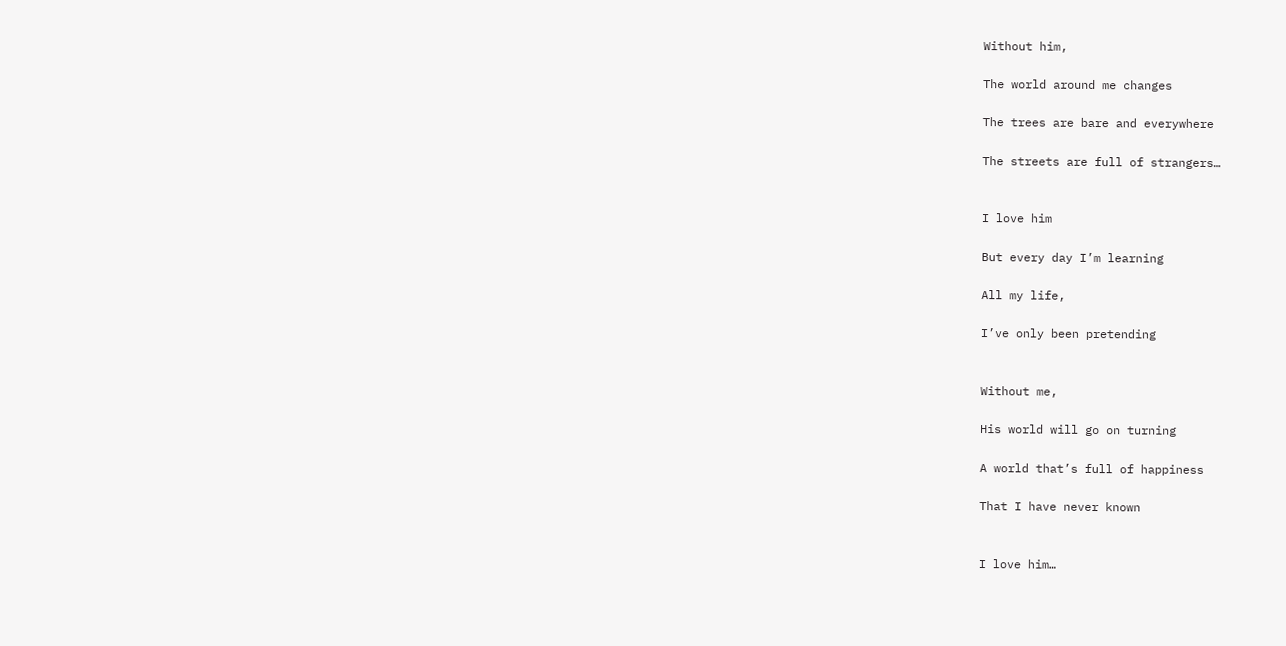Without him,

The world around me changes

The trees are bare and everywhere

The streets are full of strangers…


I love him

But every day I’m learning

All my life,

I’ve only been pretending


Without me,

His world will go on turning

A world that’s full of happiness

That I have never known


I love him…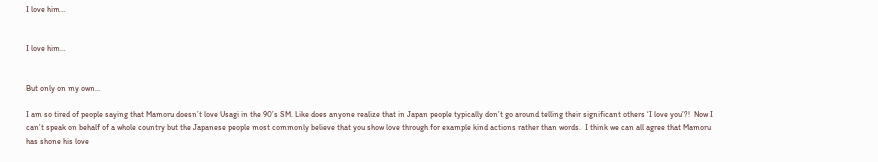I love him…


I love him…


But only on my own…

I am so tired of people saying that Mamoru doesn’t love Usagi in the 90’s SM. Like does anyone realize that in Japan people typically don’t go around telling their significant others ‘I love you’?!  Now I can’t speak on behalf of a whole country but the Japanese people most commonly believe that you show love through for example kind actions rather than words.  I think we can all agree that Mamoru has shone his love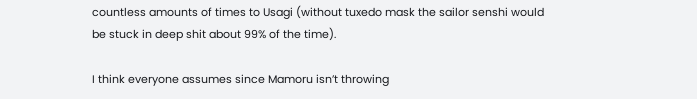countless amounts of times to Usagi (without tuxedo mask the sailor senshi would be stuck in deep shit about 99% of the time).

I think everyone assumes since Mamoru isn’t throwing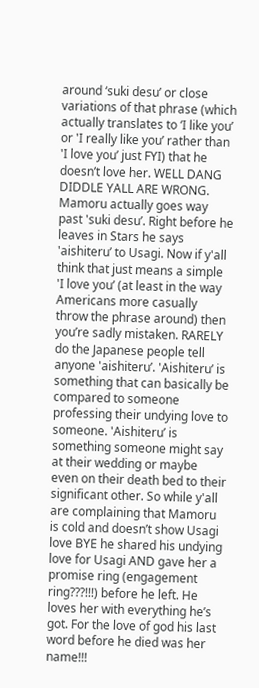around ‘suki desu’ or close variations of that phrase (which actually translates to ‘I like you’ or 'I really like you’ rather than 'I love you’ just FYI) that he doesn’t love her. WELL DANG DIDDLE YALL ARE WRONG. Mamoru actually goes way past 'suki desu’. Right before he leaves in Stars he says 'aishiteru’ to Usagi. Now if y'all think that just means a simple 'I love you’ (at least in the way Americans more casually throw the phrase around) then you’re sadly mistaken. RARELY do the Japanese people tell anyone 'aishiteru’. 'Aishiteru’ is something that can basically be compared to someone professing their undying love to someone. 'Aishiteru’ is something someone might say at their wedding or maybe even on their death bed to their significant other. So while y'all are complaining that Mamoru is cold and doesn’t show Usagi love BYE he shared his undying love for Usagi AND gave her a promise ring (engagement ring???!!!) before he left. He loves her with everything he’s got. For the love of god his last word before he died was her name!!!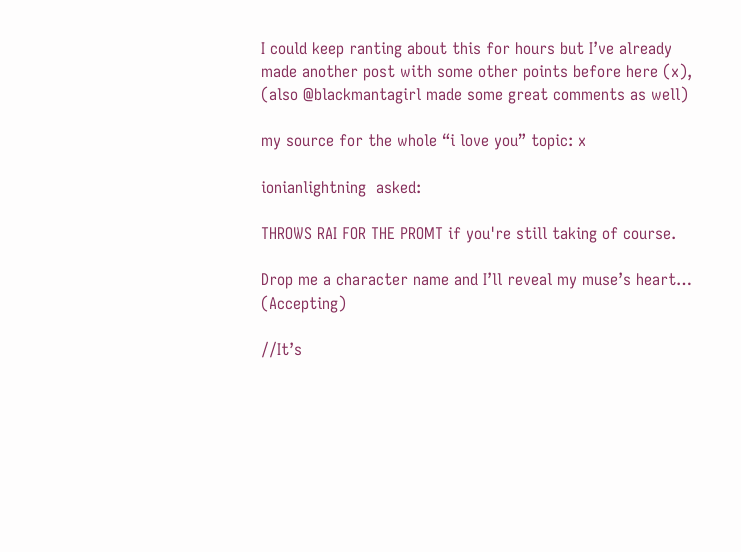I could keep ranting about this for hours but I’ve already made another post with some other points before here (x), (also @blackmantagirl made some great comments as well)

my source for the whole “i love you” topic: x

ionianlightning  asked:

THROWS RAI FOR THE PROMT if you're still taking of course.

Drop me a character name and I’ll reveal my muse’s heart… (Accepting)

//It’s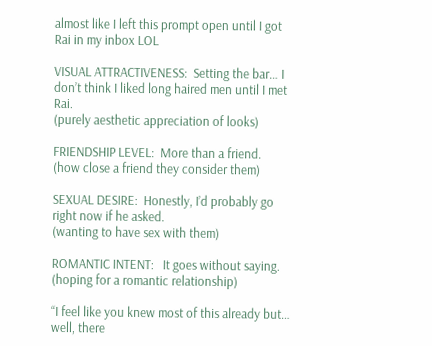almost like I left this prompt open until I got Rai in my inbox LOL

VISUAL ATTRACTIVENESS:  Setting the bar… I don’t think I liked long haired men until I met Rai.
(purely aesthetic appreciation of looks)

FRIENDSHIP LEVEL:  More than a friend.
(how close a friend they consider them)

SEXUAL DESIRE:  Honestly, I’d probably go right now if he asked.
(wanting to have sex with them)

ROMANTIC INTENT:   It goes without saying.
(hoping for a romantic relationship)

“I feel like you knew most of this already but… well, there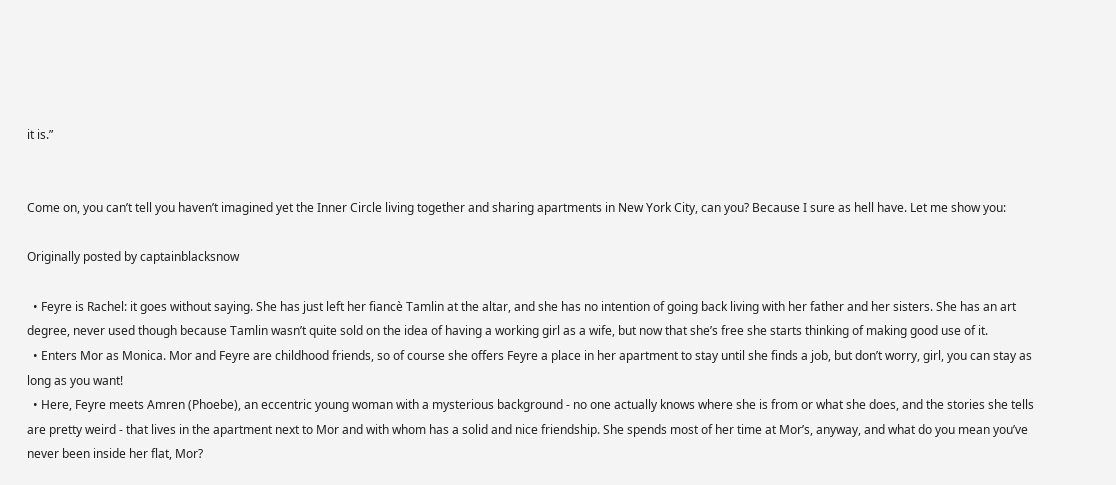it is.”


Come on, you can’t tell you haven’t imagined yet the Inner Circle living together and sharing apartments in New York City, can you? Because I sure as hell have. Let me show you:

Originally posted by captainblacksnow

  • Feyre is Rachel: it goes without saying. She has just left her fiancè Tamlin at the altar, and she has no intention of going back living with her father and her sisters. She has an art degree, never used though because Tamlin wasn’t quite sold on the idea of having a working girl as a wife, but now that she’s free she starts thinking of making good use of it.
  • Enters Mor as Monica. Mor and Feyre are childhood friends, so of course she offers Feyre a place in her apartment to stay until she finds a job, but don’t worry, girl, you can stay as long as you want!
  • Here, Feyre meets Amren (Phoebe), an eccentric young woman with a mysterious background - no one actually knows where she is from or what she does, and the stories she tells are pretty weird - that lives in the apartment next to Mor and with whom has a solid and nice friendship. She spends most of her time at Mor’s, anyway, and what do you mean you’ve never been inside her flat, Mor?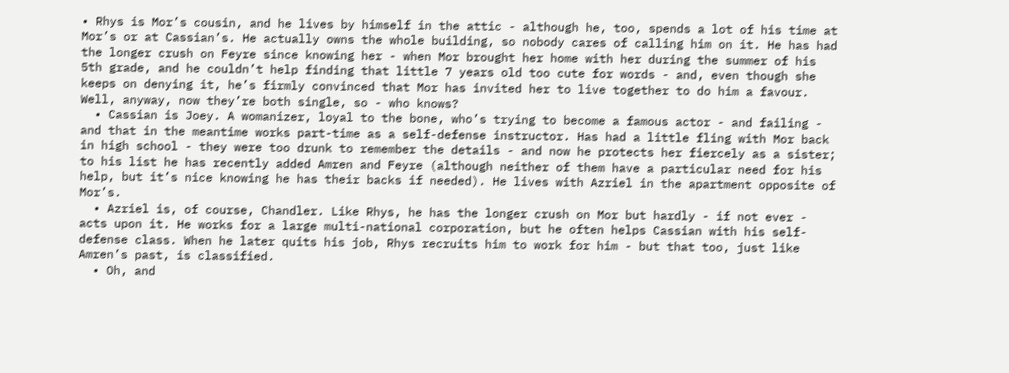• Rhys is Mor’s cousin, and he lives by himself in the attic - although he, too, spends a lot of his time at Mor’s or at Cassian’s. He actually owns the whole building, so nobody cares of calling him on it. He has had the longer crush on Feyre since knowing her - when Mor brought her home with her during the summer of his 5th grade, and he couldn’t help finding that little 7 years old too cute for words - and, even though she keeps on denying it, he’s firmly convinced that Mor has invited her to live together to do him a favour. Well, anyway, now they’re both single, so - who knows?
  • Cassian is Joey. A womanizer, loyal to the bone, who’s trying to become a famous actor - and failing - and that in the meantime works part-time as a self-defense instructor. Has had a little fling with Mor back in high school - they were too drunk to remember the details - and now he protects her fiercely as a sister; to his list he has recently added Amren and Feyre (although neither of them have a particular need for his help, but it’s nice knowing he has their backs if needed). He lives with Azriel in the apartment opposite of Mor’s.
  • Azriel is, of course, Chandler. Like Rhys, he has the longer crush on Mor but hardly - if not ever - acts upon it. He works for a large multi-national corporation, but he often helps Cassian with his self-defense class. When he later quits his job, Rhys recruits him to work for him - but that too, just like Amren’s past, is classified.
  • Oh, and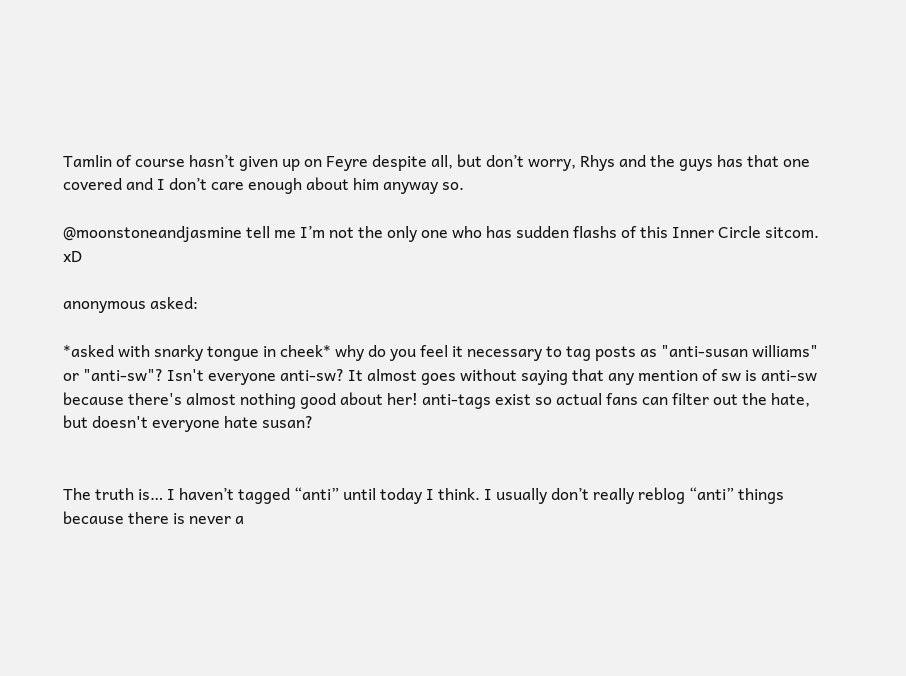Tamlin of course hasn’t given up on Feyre despite all, but don’t worry, Rhys and the guys has that one covered and I don’t care enough about him anyway so.

@moonstoneandjasmine tell me I’m not the only one who has sudden flashs of this Inner Circle sitcom. xD

anonymous asked:

*asked with snarky tongue in cheek* why do you feel it necessary to tag posts as "anti-susan williams" or "anti-sw"? Isn't everyone anti-sw? It almost goes without saying that any mention of sw is anti-sw because there's almost nothing good about her! anti-tags exist so actual fans can filter out the hate, but doesn't everyone hate susan?


The truth is… I haven’t tagged “anti” until today I think. I usually don’t really reblog “anti” things because there is never a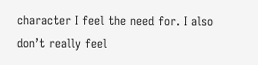character I feel the need for. I also don’t really feel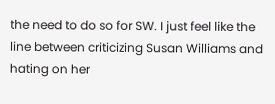the need to do so for SW. I just feel like the line between criticizing Susan Williams and hating on her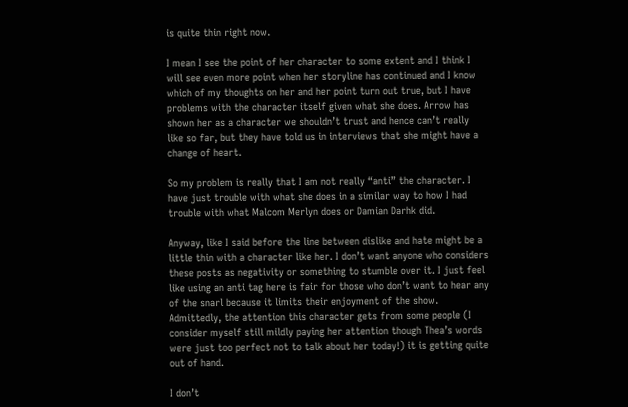is quite thin right now.

I mean I see the point of her character to some extent and I think I will see even more point when her storyline has continued and I know which of my thoughts on her and her point turn out true, but I have problems with the character itself given what she does. Arrow has shown her as a character we shouldn’t trust and hence can’t really like so far, but they have told us in interviews that she might have a change of heart.

So my problem is really that I am not really “anti” the character. I have just trouble with what she does in a similar way to how I had trouble with what Malcom Merlyn does or Damian Darhk did.

Anyway, like I said before the line between dislike and hate might be a little thin with a character like her. I don’t want anyone who considers these posts as negativity or something to stumble over it. I just feel like using an anti tag here is fair for those who don’t want to hear any of the snarl because it limits their enjoyment of the show. Admittedly, the attention this character gets from some people (I consider myself still mildly paying her attention though Thea’s words were just too perfect not to talk about her today!) it is getting quite out of hand.

I don’t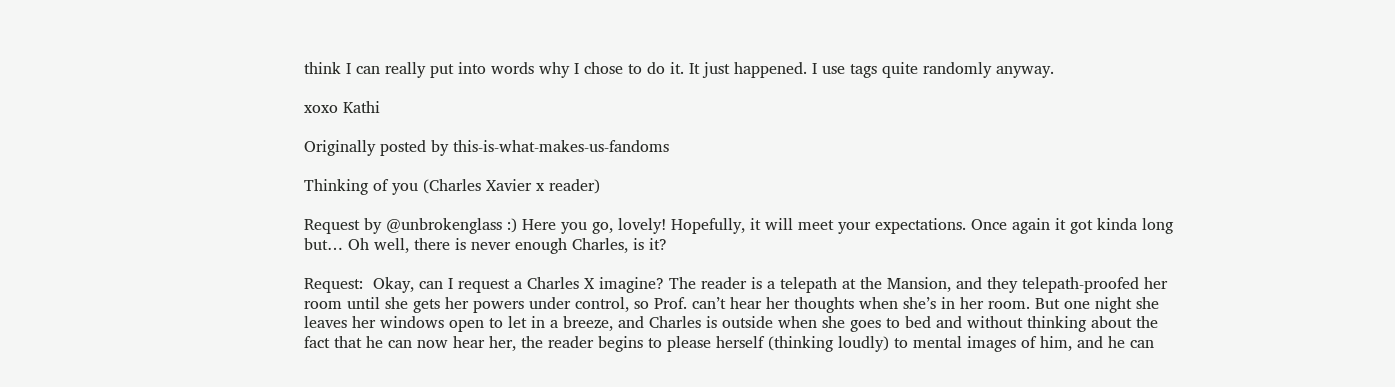think I can really put into words why I chose to do it. It just happened. I use tags quite randomly anyway.

xoxo Kathi

Originally posted by this-is-what-makes-us-fandoms

Thinking of you (Charles Xavier x reader)

Request by @unbrokenglass :) Here you go, lovely! Hopefully, it will meet your expectations. Once again it got kinda long but… Oh well, there is never enough Charles, is it?

Request:  Okay, can I request a Charles X imagine? The reader is a telepath at the Mansion, and they telepath-proofed her room until she gets her powers under control, so Prof. can’t hear her thoughts when she’s in her room. But one night she leaves her windows open to let in a breeze, and Charles is outside when she goes to bed and without thinking about the fact that he can now hear her, the reader begins to please herself (thinking loudly) to mental images of him, and he can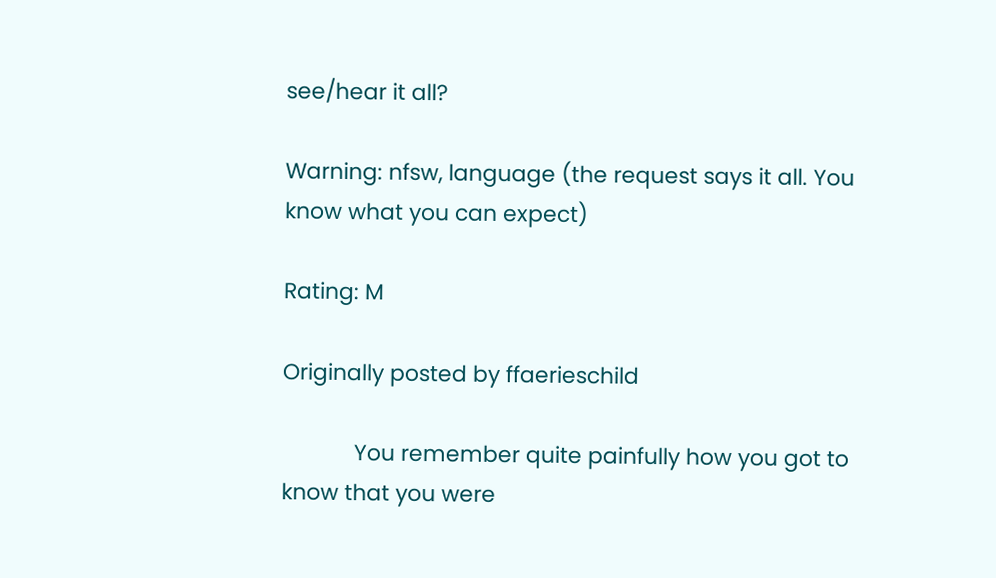see/hear it all?

Warning: nfsw, language (the request says it all. You know what you can expect)

Rating: M

Originally posted by ffaerieschild

            You remember quite painfully how you got to know that you were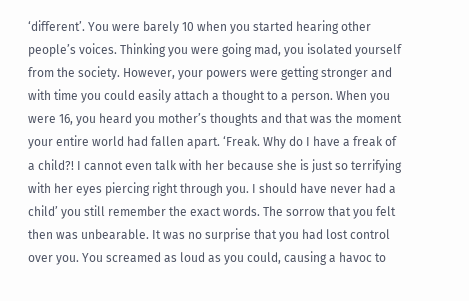‘different’. You were barely 10 when you started hearing other people’s voices. Thinking you were going mad, you isolated yourself from the society. However, your powers were getting stronger and with time you could easily attach a thought to a person. When you were 16, you heard you mother’s thoughts and that was the moment your entire world had fallen apart. ‘Freak. Why do I have a freak of a child?! I cannot even talk with her because she is just so terrifying with her eyes piercing right through you. I should have never had a child’ you still remember the exact words. The sorrow that you felt then was unbearable. It was no surprise that you had lost control over you. You screamed as loud as you could, causing a havoc to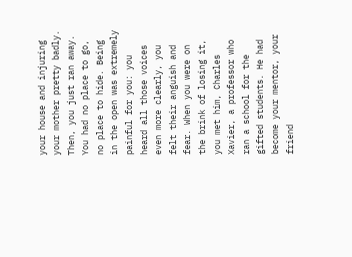your house and injuring your mother pretty badly. Then, you just ran away. You had no place to go, no place to hide. Being in the open was extremely painful for you: you heard all those voices even more clearly, you felt their anguish and fear. When you were on the brink of losing it, you met him, Charles Xavier, a professor who ran a school for the gifted students. He had become your mentor, your friend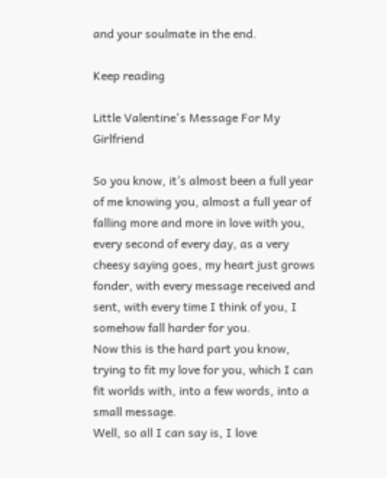and your soulmate in the end.

Keep reading

Little Valentine's Message For My Girlfriend

So you know, it’s almost been a full year of me knowing you, almost a full year of falling more and more in love with you, every second of every day, as a very cheesy saying goes, my heart just grows fonder, with every message received and sent, with every time I think of you, I somehow fall harder for you.
Now this is the hard part you know, trying to fit my love for you, which I can fit worlds with, into a few words, into a small message.
Well, so all I can say is, I love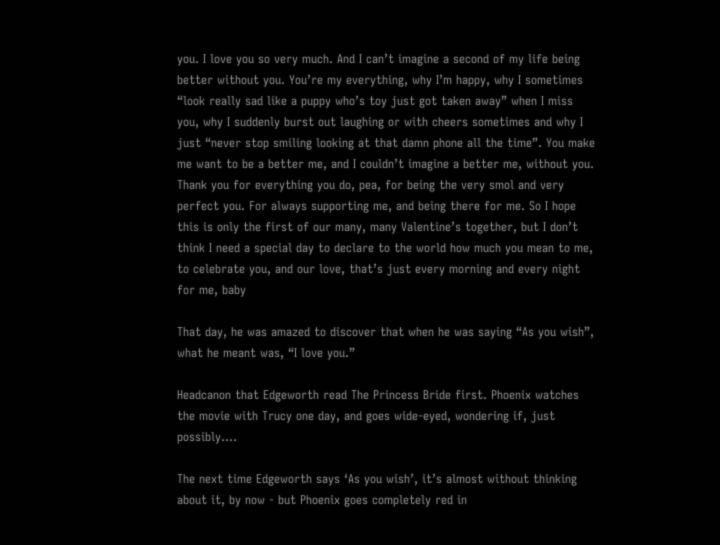you. I love you so very much. And I can’t imagine a second of my life being better without you. You’re my everything, why I’m happy, why I sometimes “look really sad like a puppy who’s toy just got taken away” when I miss you, why I suddenly burst out laughing or with cheers sometimes and why I just “never stop smiling looking at that damn phone all the time”. You make me want to be a better me, and I couldn’t imagine a better me, without you. Thank you for everything you do, pea, for being the very smol and very perfect you. For always supporting me, and being there for me. So I hope this is only the first of our many, many Valentine’s together, but I don’t think I need a special day to declare to the world how much you mean to me, to celebrate you, and our love, that’s just every morning and every night for me, baby

That day, he was amazed to discover that when he was saying “As you wish”, what he meant was, “I love you.”

Headcanon that Edgeworth read The Princess Bride first. Phoenix watches the movie with Trucy one day, and goes wide-eyed, wondering if, just possibly….

The next time Edgeworth says ‘As you wish’, it’s almost without thinking about it, by now - but Phoenix goes completely red in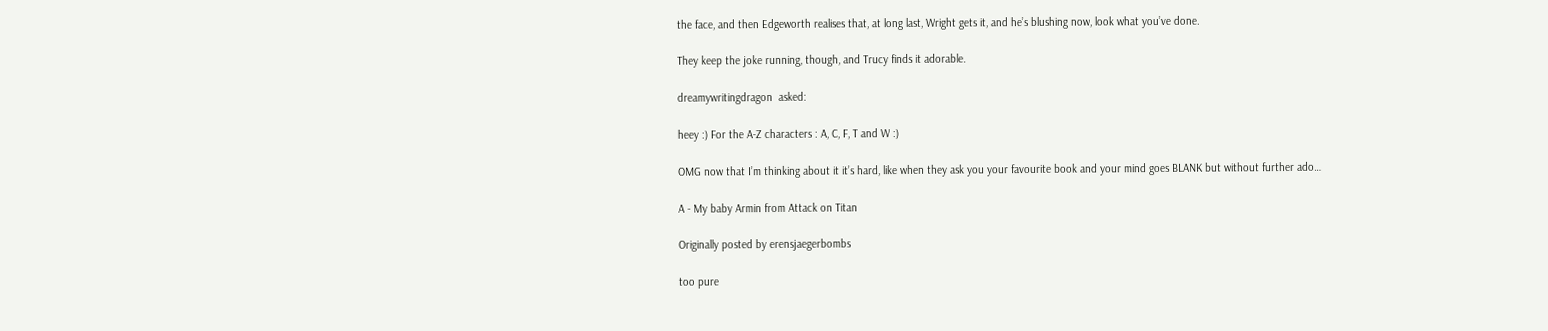the face, and then Edgeworth realises that, at long last, Wright gets it, and he’s blushing now, look what you’ve done.

They keep the joke running, though, and Trucy finds it adorable.

dreamywritingdragon  asked:

heey :) For the A-Z characters : A, C, F, T and W :)

OMG now that I’m thinking about it it’s hard, like when they ask you your favourite book and your mind goes BLANK but without further ado…

A - My baby Armin from Attack on Titan

Originally posted by erensjaegerbombs

too pure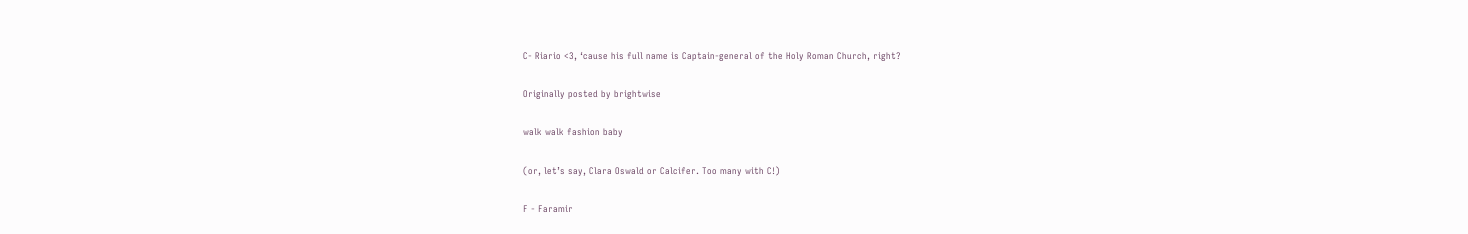C- Riario <3, ‘cause his full name is Captain-general of the Holy Roman Church, right?

Originally posted by brightwise

walk walk fashion baby

(or, let’s say, Clara Oswald or Calcifer. Too many with C!)

F - Faramir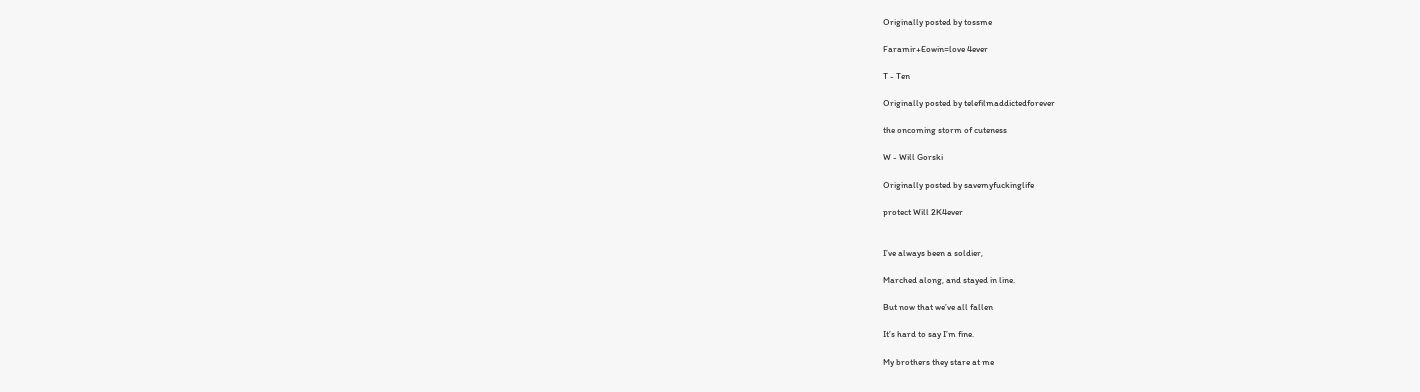Originally posted by tossme

Faramir+Eowin=love 4ever

T - Ten

Originally posted by telefilmaddictedforever

the oncoming storm of cuteness

W - Will Gorski

Originally posted by savemyfuckinglife

protect Will 2K4ever


I’ve always been a soldier,

Marched along, and stayed in line.

But now that we’ve all fallen

It’s hard to say I’m fine.

My brothers they stare at me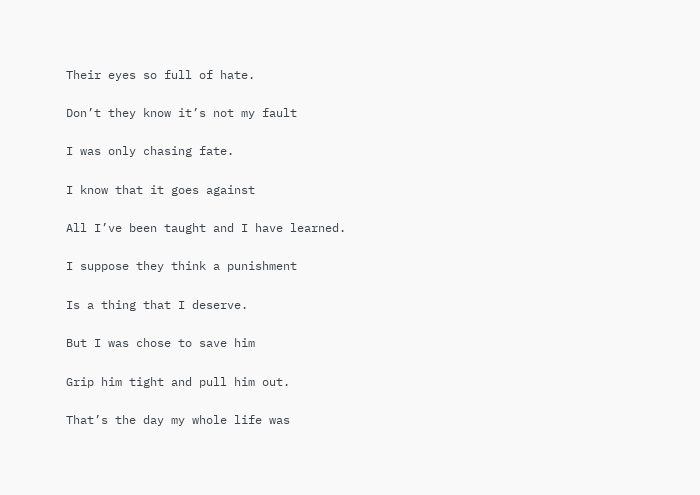Their eyes so full of hate.

Don’t they know it’s not my fault

I was only chasing fate.

I know that it goes against

All I’ve been taught and I have learned.

I suppose they think a punishment

Is a thing that I deserve.

But I was chose to save him

Grip him tight and pull him out.

That’s the day my whole life was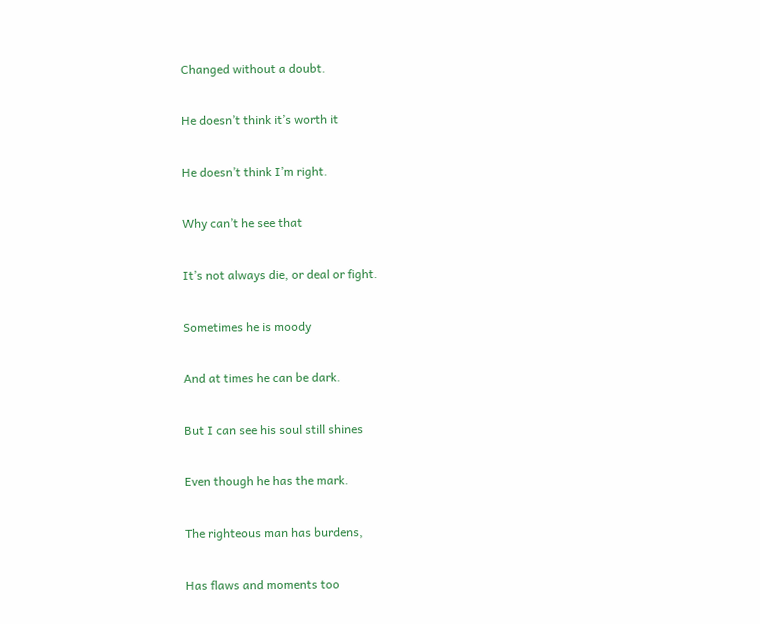Changed without a doubt.

He doesn’t think it’s worth it

He doesn’t think I’m right.

Why can’t he see that

It’s not always die, or deal or fight.

Sometimes he is moody

And at times he can be dark.

But I can see his soul still shines

Even though he has the mark.

The righteous man has burdens,

Has flaws and moments too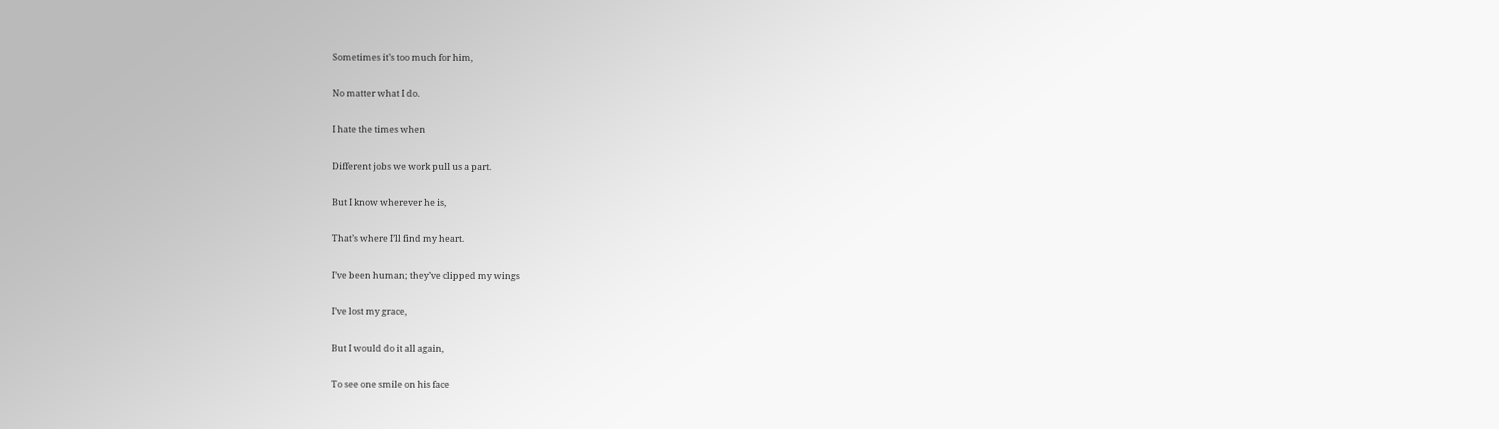Sometimes it’s too much for him,

No matter what I do.

I hate the times when

Different jobs we work pull us a part.

But I know wherever he is,

That’s where I’ll find my heart.

I’ve been human; they’ve clipped my wings

I’ve lost my grace,

But I would do it all again,

To see one smile on his face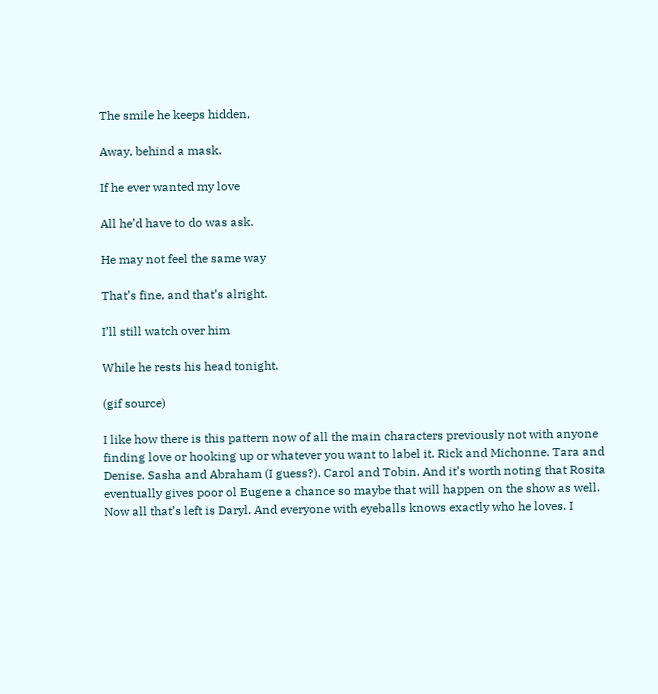The smile he keeps hidden,

Away, behind a mask.

If he ever wanted my love

All he’d have to do was ask.

He may not feel the same way

That’s fine, and that’s alright.

I’ll still watch over him

While he rests his head tonight.

(gif source)

I like how there is this pattern now of all the main characters previously not with anyone finding love or hooking up or whatever you want to label it. Rick and Michonne. Tara and Denise. Sasha and Abraham (I guess?). Carol and Tobin. And it’s worth noting that Rosita eventually gives poor ol Eugene a chance so maybe that will happen on the show as well. Now all that’s left is Daryl. And everyone with eyeballs knows exactly who he loves. I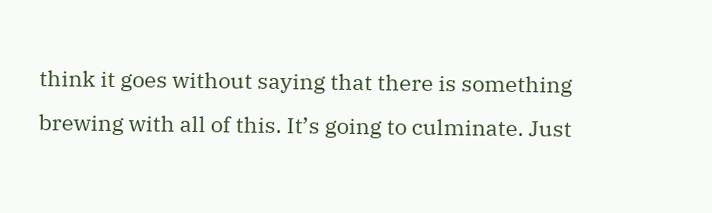think it goes without saying that there is something brewing with all of this. It’s going to culminate. Just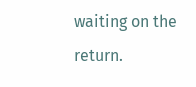waiting on the return.